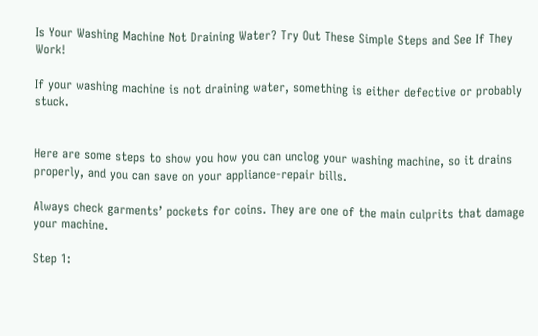Is Your Washing Machine Not Draining Water? Try Out These Simple Steps and See If They Work!

If your washing machine is not draining water, something is either defective or probably stuck.


Here are some steps to show you how you can unclog your washing machine, so it drains properly, and you can save on your appliance-repair bills.

Always check garments’ pockets for coins. They are one of the main culprits that damage your machine.

Step 1: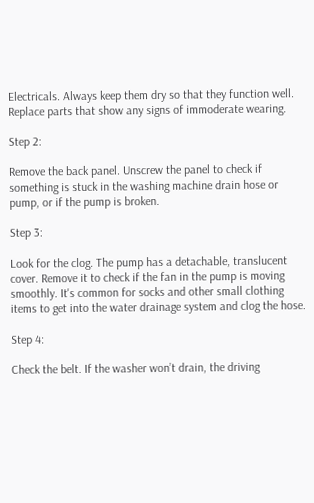Electricals. Always keep them dry so that they function well. Replace parts that show any signs of immoderate wearing.

Step 2:

Remove the back panel. Unscrew the panel to check if something is stuck in the washing machine drain hose or pump, or if the pump is broken.

Step 3:

Look for the clog. The pump has a detachable, translucent cover. Remove it to check if the fan in the pump is moving smoothly. It's common for socks and other small clothing items to get into the water drainage system and clog the hose.

Step 4:

Check the belt. If the washer won’t drain, the driving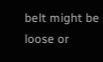belt might be loose or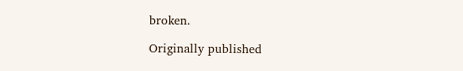broken.

Originally published